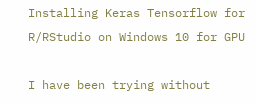Installing Keras Tensorflow for R/RStudio on Windows 10 for GPU

I have been trying without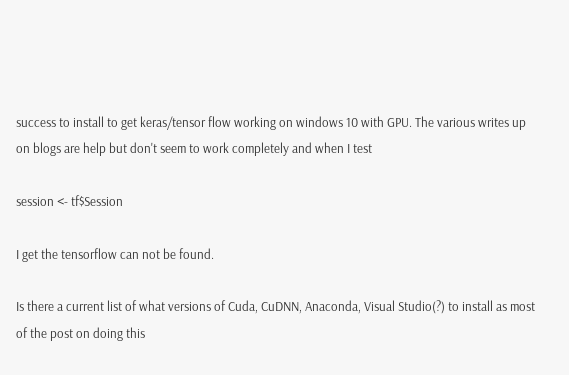success to install to get keras/tensor flow working on windows 10 with GPU. The various writes up on blogs are help but don't seem to work completely and when I test

session <- tf$Session

I get the tensorflow can not be found.

Is there a current list of what versions of Cuda, CuDNN, Anaconda, Visual Studio(?) to install as most of the post on doing this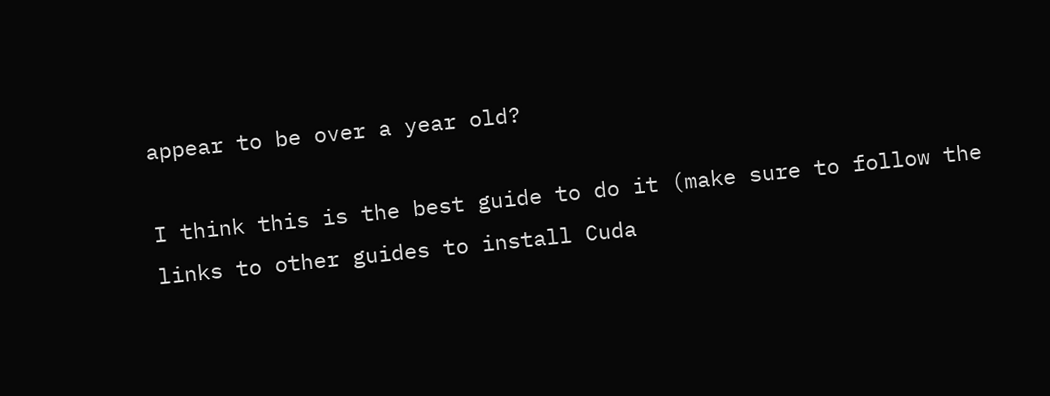appear to be over a year old?

I think this is the best guide to do it (make sure to follow the links to other guides to install Cuda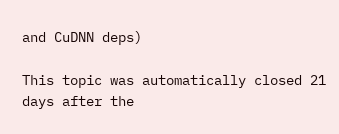and CuDNN deps)

This topic was automatically closed 21 days after the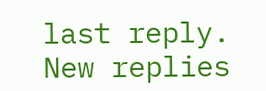last reply. New replies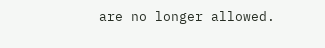are no longer allowed.